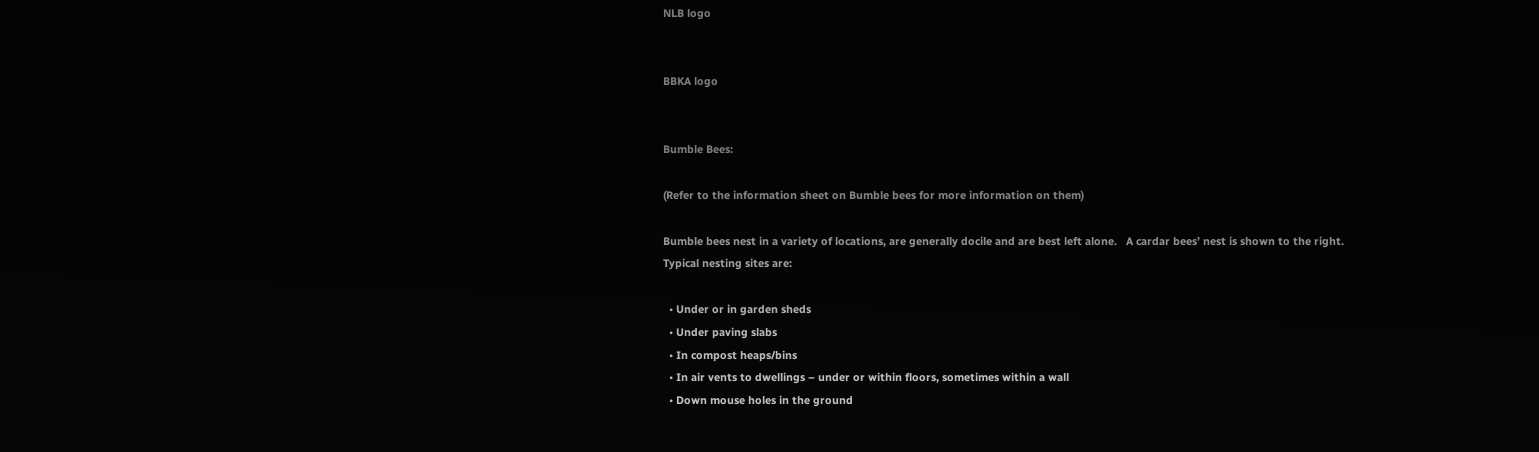NLB logo


BBKA logo


Bumble Bees:

(Refer to the information sheet on Bumble bees for more information on them)

Bumble bees nest in a variety of locations, are generally docile and are best left alone.   A cardar bees’ nest is shown to the right.   Typical nesting sites are:

  • Under or in garden sheds
  • Under paving slabs
  • In compost heaps/bins
  • In air vents to dwellings – under or within floors, sometimes within a wall
  • Down mouse holes in the ground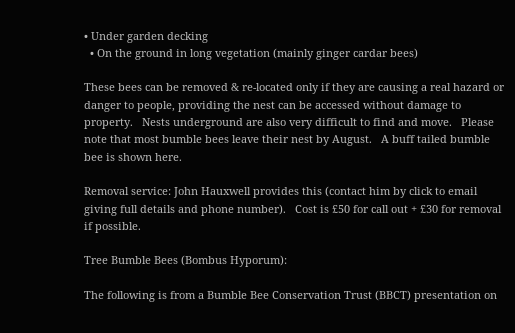• Under garden decking
  • On the ground in long vegetation (mainly ginger cardar bees)

These bees can be removed & re-located only if they are causing a real hazard or danger to people, providing the nest can be accessed without damage to property.   Nests underground are also very difficult to find and move.   Please note that most bumble bees leave their nest by August.   A buff tailed bumble bee is shown here.

Removal service: John Hauxwell provides this (contact him by click to email giving full details and phone number).   Cost is £50 for call out + £30 for removal if possible.

Tree Bumble Bees (Bombus Hyporum):

The following is from a Bumble Bee Conservation Trust (BBCT) presentation on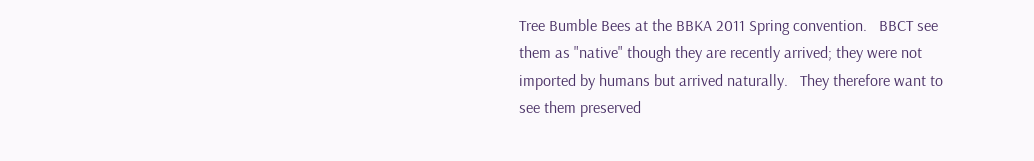Tree Bumble Bees at the BBKA 2011 Spring convention.   BBCT see them as "native" though they are recently arrived; they were not imported by humans but arrived naturally.   They therefore want to see them preserved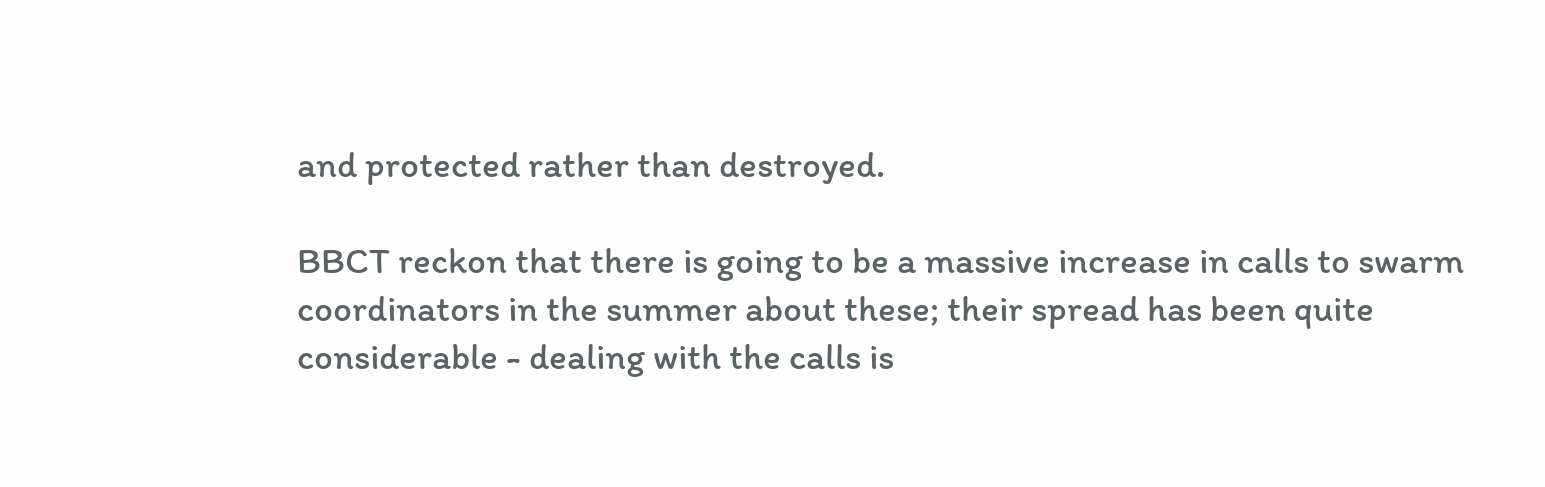and protected rather than destroyed.

BBCT reckon that there is going to be a massive increase in calls to swarm coordinators in the summer about these; their spread has been quite considerable - dealing with the calls is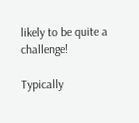likely to be quite a challenge!

Typically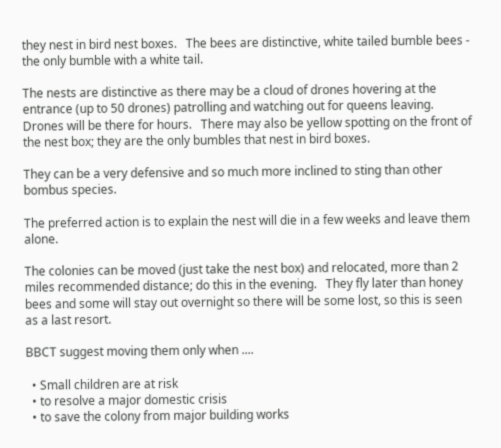they nest in bird nest boxes.   The bees are distinctive, white tailed bumble bees - the only bumble with a white tail.

The nests are distinctive as there may be a cloud of drones hovering at the entrance (up to 50 drones) patrolling and watching out for queens leaving.   Drones will be there for hours.   There may also be yellow spotting on the front of the nest box; they are the only bumbles that nest in bird boxes.

They can be a very defensive and so much more inclined to sting than other bombus species.

The preferred action is to explain the nest will die in a few weeks and leave them alone.

The colonies can be moved (just take the nest box) and relocated, more than 2 miles recommended distance; do this in the evening.   They fly later than honey bees and some will stay out overnight so there will be some lost, so this is seen as a last resort.

BBCT suggest moving them only when ....

  • Small children are at risk
  • to resolve a major domestic crisis
  • to save the colony from major building works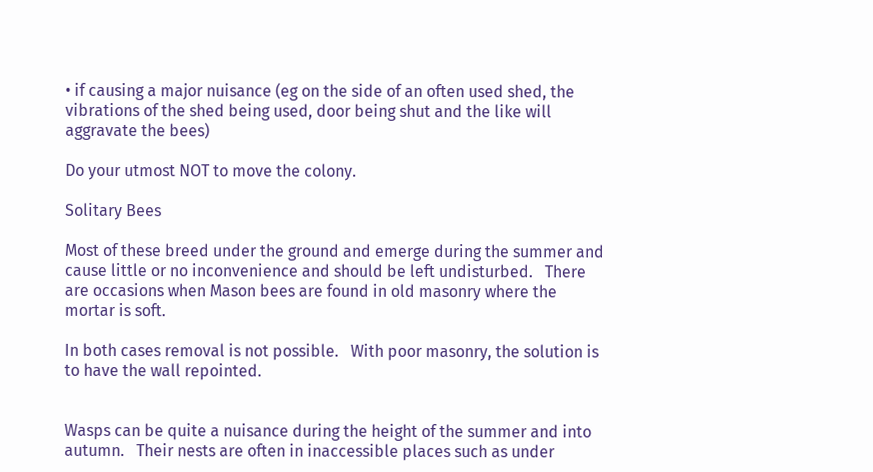• if causing a major nuisance (eg on the side of an often used shed, the vibrations of the shed being used, door being shut and the like will aggravate the bees)

Do your utmost NOT to move the colony.

Solitary Bees

Most of these breed under the ground and emerge during the summer and cause little or no inconvenience and should be left undisturbed.   There are occasions when Mason bees are found in old masonry where the mortar is soft.

In both cases removal is not possible.   With poor masonry, the solution is to have the wall repointed.


Wasps can be quite a nuisance during the height of the summer and into autumn.   Their nests are often in inaccessible places such as under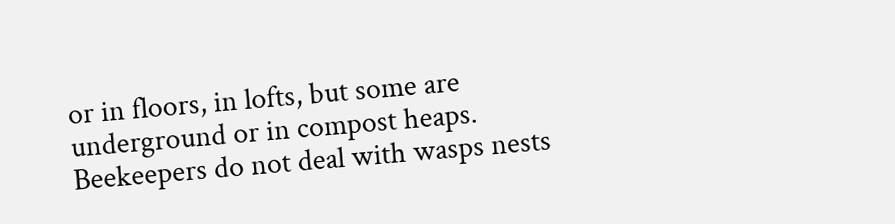or in floors, in lofts, but some are underground or in compost heaps.   Beekeepers do not deal with wasps nests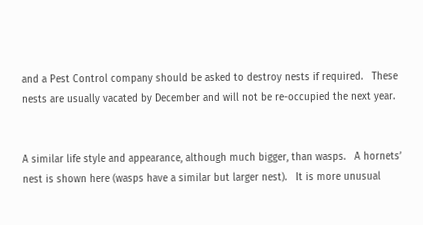and a Pest Control company should be asked to destroy nests if required.   These nests are usually vacated by December and will not be re-occupied the next year.


A similar life style and appearance, although much bigger, than wasps.   A hornets’ nest is shown here (wasps have a similar but larger nest).   It is more unusual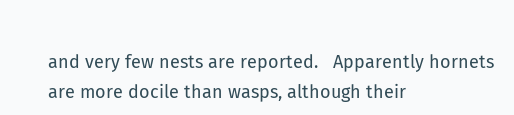and very few nests are reported.   Apparently hornets are more docile than wasps, although their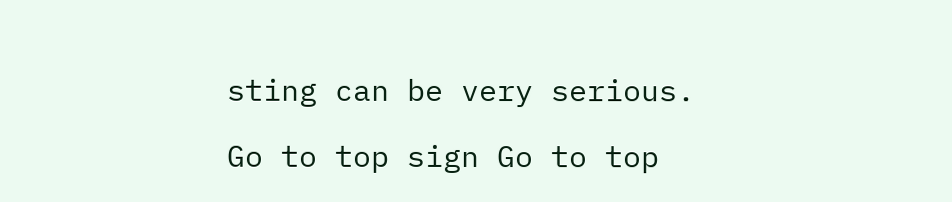sting can be very serious.

Go to top sign Go to top